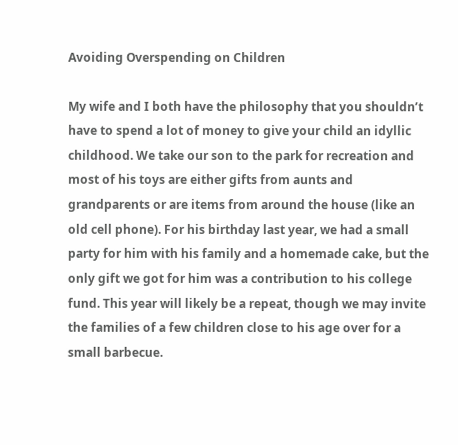Avoiding Overspending on Children

My wife and I both have the philosophy that you shouldn’t have to spend a lot of money to give your child an idyllic childhood. We take our son to the park for recreation and most of his toys are either gifts from aunts and grandparents or are items from around the house (like an old cell phone). For his birthday last year, we had a small party for him with his family and a homemade cake, but the only gift we got for him was a contribution to his college fund. This year will likely be a repeat, though we may invite the families of a few children close to his age over for a small barbecue.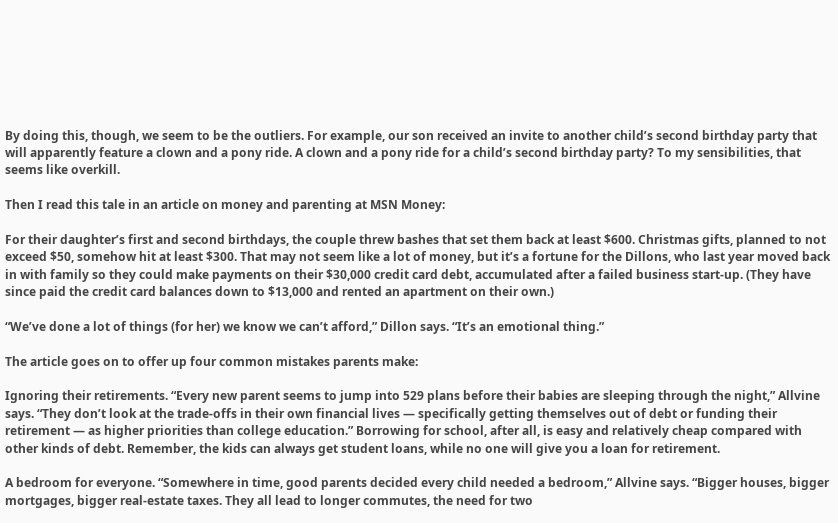By doing this, though, we seem to be the outliers. For example, our son received an invite to another child’s second birthday party that will apparently feature a clown and a pony ride. A clown and a pony ride for a child’s second birthday party? To my sensibilities, that seems like overkill.

Then I read this tale in an article on money and parenting at MSN Money:

For their daughter’s first and second birthdays, the couple threw bashes that set them back at least $600. Christmas gifts, planned to not exceed $50, somehow hit at least $300. That may not seem like a lot of money, but it’s a fortune for the Dillons, who last year moved back in with family so they could make payments on their $30,000 credit card debt, accumulated after a failed business start-up. (They have since paid the credit card balances down to $13,000 and rented an apartment on their own.)

“We’ve done a lot of things (for her) we know we can’t afford,” Dillon says. “It’s an emotional thing.”

The article goes on to offer up four common mistakes parents make:

Ignoring their retirements. “Every new parent seems to jump into 529 plans before their babies are sleeping through the night,” Allvine says. “They don’t look at the trade-offs in their own financial lives — specifically getting themselves out of debt or funding their retirement — as higher priorities than college education.” Borrowing for school, after all, is easy and relatively cheap compared with other kinds of debt. Remember, the kids can always get student loans, while no one will give you a loan for retirement.

A bedroom for everyone. “Somewhere in time, good parents decided every child needed a bedroom,” Allvine says. “Bigger houses, bigger mortgages, bigger real-estate taxes. They all lead to longer commutes, the need for two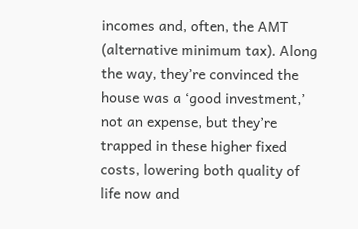incomes and, often, the AMT (alternative minimum tax). Along the way, they’re convinced the house was a ‘good investment,’ not an expense, but they’re trapped in these higher fixed costs, lowering both quality of life now and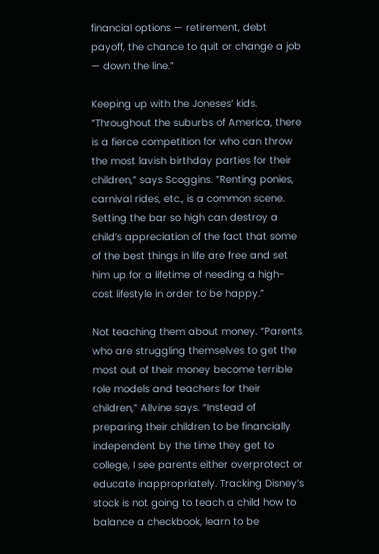financial options — retirement, debt payoff, the chance to quit or change a job — down the line.”

Keeping up with the Joneses’ kids. “Throughout the suburbs of America, there is a fierce competition for who can throw the most lavish birthday parties for their children,” says Scoggins. “Renting ponies, carnival rides, etc., is a common scene. Setting the bar so high can destroy a child’s appreciation of the fact that some of the best things in life are free and set him up for a lifetime of needing a high-cost lifestyle in order to be happy.”

Not teaching them about money. “Parents who are struggling themselves to get the most out of their money become terrible role models and teachers for their children,” Allvine says. “Instead of preparing their children to be financially independent by the time they get to college, I see parents either overprotect or educate inappropriately. Tracking Disney’s stock is not going to teach a child how to balance a checkbook, learn to be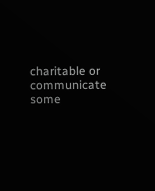charitable or communicate some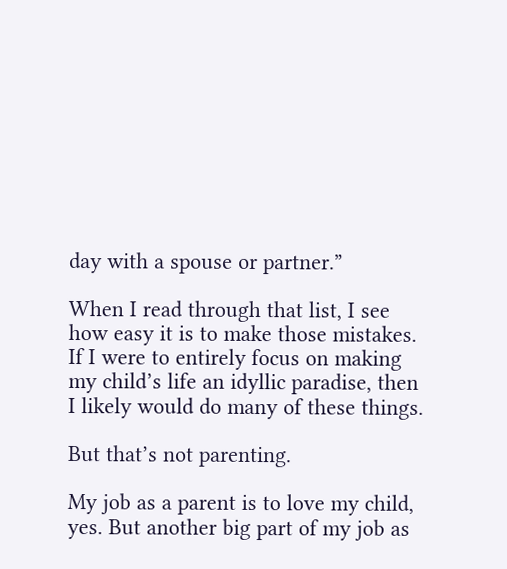day with a spouse or partner.”

When I read through that list, I see how easy it is to make those mistakes. If I were to entirely focus on making my child’s life an idyllic paradise, then I likely would do many of these things.

But that’s not parenting.

My job as a parent is to love my child, yes. But another big part of my job as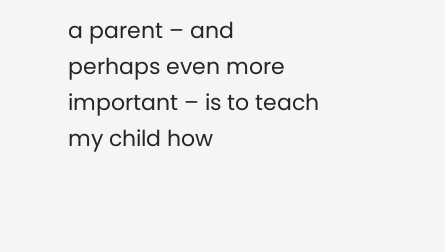a parent – and perhaps even more important – is to teach my child how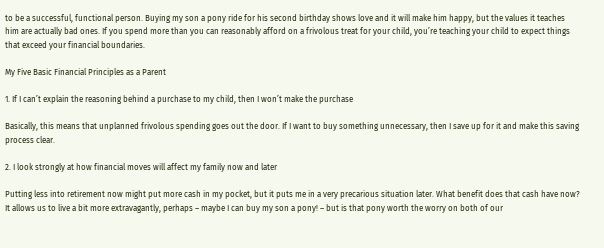to be a successful, functional person. Buying my son a pony ride for his second birthday shows love and it will make him happy, but the values it teaches him are actually bad ones. If you spend more than you can reasonably afford on a frivolous treat for your child, you’re teaching your child to expect things that exceed your financial boundaries.

My Five Basic Financial Principles as a Parent

1. If I can’t explain the reasoning behind a purchase to my child, then I won’t make the purchase

Basically, this means that unplanned frivolous spending goes out the door. If I want to buy something unnecessary, then I save up for it and make this saving process clear.

2. I look strongly at how financial moves will affect my family now and later

Putting less into retirement now might put more cash in my pocket, but it puts me in a very precarious situation later. What benefit does that cash have now? It allows us to live a bit more extravagantly, perhaps – maybe I can buy my son a pony! – but is that pony worth the worry on both of our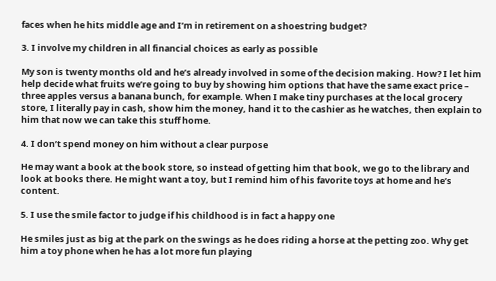faces when he hits middle age and I’m in retirement on a shoestring budget?

3. I involve my children in all financial choices as early as possible

My son is twenty months old and he’s already involved in some of the decision making. How? I let him help decide what fruits we’re going to buy by showing him options that have the same exact price – three apples versus a banana bunch, for example. When I make tiny purchases at the local grocery store, I literally pay in cash, show him the money, hand it to the cashier as he watches, then explain to him that now we can take this stuff home.

4. I don’t spend money on him without a clear purpose

He may want a book at the book store, so instead of getting him that book, we go to the library and look at books there. He might want a toy, but I remind him of his favorite toys at home and he’s content.

5. I use the smile factor to judge if his childhood is in fact a happy one

He smiles just as big at the park on the swings as he does riding a horse at the petting zoo. Why get him a toy phone when he has a lot more fun playing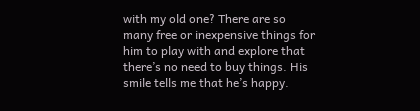with my old one? There are so many free or inexpensive things for him to play with and explore that there’s no need to buy things. His smile tells me that he’s happy.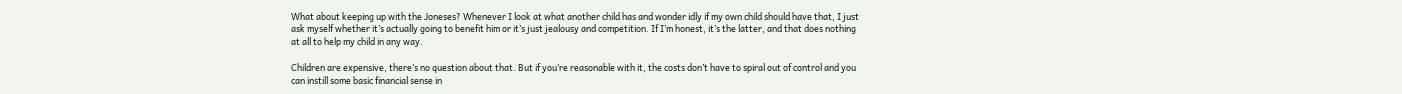What about keeping up with the Joneses? Whenever I look at what another child has and wonder idly if my own child should have that, I just ask myself whether it’s actually going to benefit him or it’s just jealousy and competition. If I’m honest, it’s the latter, and that does nothing at all to help my child in any way.

Children are expensive, there’s no question about that. But if you’re reasonable with it, the costs don’t have to spiral out of control and you can instill some basic financial sense in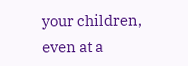your children, even at a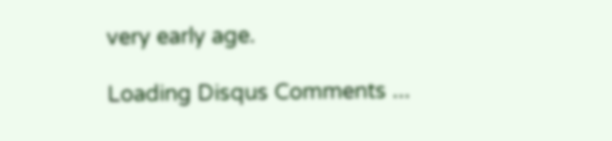very early age.

Loading Disqus Comments ...